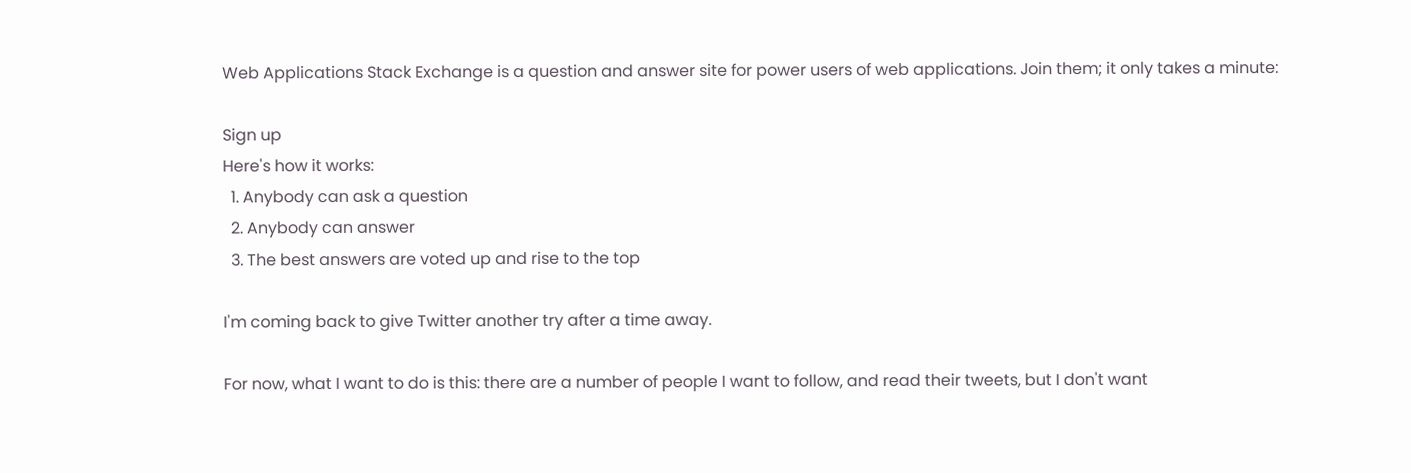Web Applications Stack Exchange is a question and answer site for power users of web applications. Join them; it only takes a minute:

Sign up
Here's how it works:
  1. Anybody can ask a question
  2. Anybody can answer
  3. The best answers are voted up and rise to the top

I'm coming back to give Twitter another try after a time away.

For now, what I want to do is this: there are a number of people I want to follow, and read their tweets, but I don't want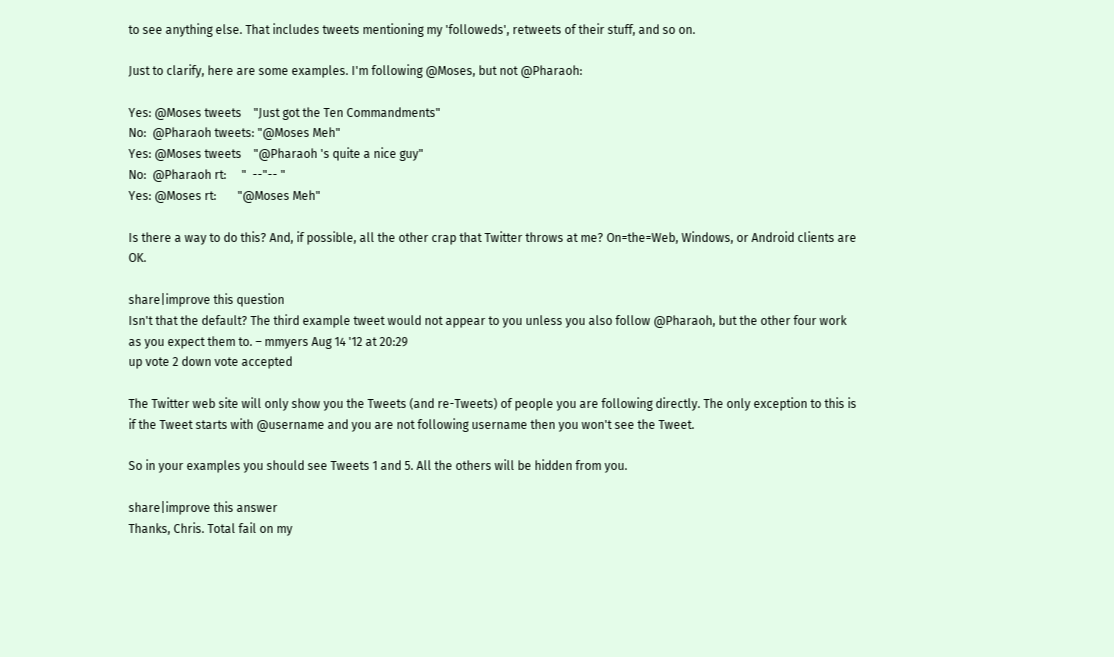to see anything else. That includes tweets mentioning my 'followeds', retweets of their stuff, and so on.

Just to clarify, here are some examples. I'm following @Moses, but not @Pharaoh:

Yes: @Moses tweets    "Just got the Ten Commandments"
No:  @Pharaoh tweets: "@Moses Meh"
Yes: @Moses tweets    "@Pharaoh 's quite a nice guy"
No:  @Pharaoh rt:     "  --"-- "
Yes: @Moses rt:       "@Moses Meh"

Is there a way to do this? And, if possible, all the other crap that Twitter throws at me? On=the=Web, Windows, or Android clients are OK.

share|improve this question
Isn't that the default? The third example tweet would not appear to you unless you also follow @Pharaoh, but the other four work as you expect them to. – mmyers Aug 14 '12 at 20:29
up vote 2 down vote accepted

The Twitter web site will only show you the Tweets (and re-Tweets) of people you are following directly. The only exception to this is if the Tweet starts with @username and you are not following username then you won't see the Tweet.

So in your examples you should see Tweets 1 and 5. All the others will be hidden from you.

share|improve this answer
Thanks, Chris. Total fail on my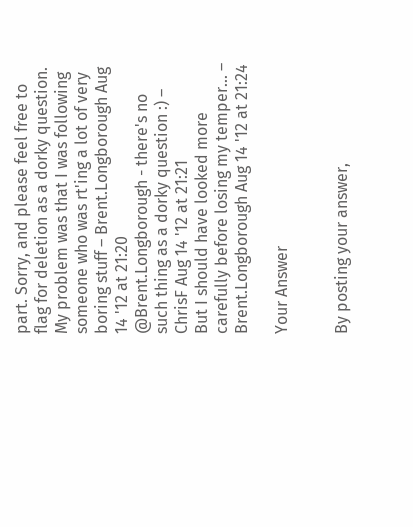part. Sorry, and please feel free to flag for deletion as a dorky question. My problem was that I was following someone who was rt'ing a lot of very boring stuff – Brent.Longborough Aug 14 '12 at 21:20
@Brent.Longborough - there's no such thing as a dorky question :) – ChrisF Aug 14 '12 at 21:21
But I should have looked more carefully before losing my temper... – Brent.Longborough Aug 14 '12 at 21:24

Your Answer


By posting your answer,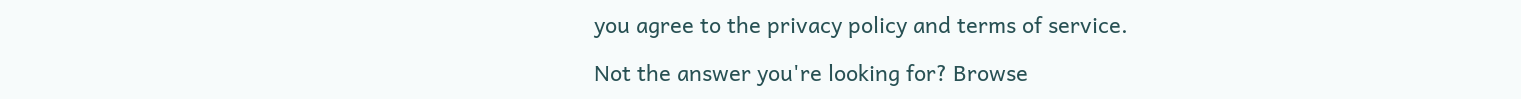you agree to the privacy policy and terms of service.

Not the answer you're looking for? Browse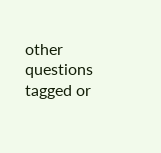other questions tagged or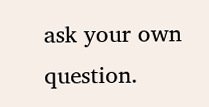ask your own question.